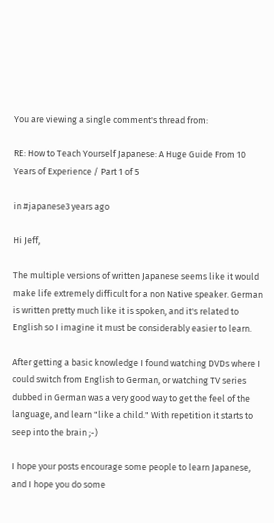You are viewing a single comment's thread from:

RE: How to Teach Yourself Japanese: A Huge Guide From 10 Years of Experience / Part 1 of 5

in #japanese3 years ago

Hi Jeff,

The multiple versions of written Japanese seems like it would make life extremely difficult for a non Native speaker. German is written pretty much like it is spoken, and it's related to English so I imagine it must be considerably easier to learn.

After getting a basic knowledge I found watching DVDs where I could switch from English to German, or watching TV series dubbed in German was a very good way to get the feel of the language, and learn "like a child." With repetition it starts to seep into the brain ;-)

I hope your posts encourage some people to learn Japanese, and I hope you do some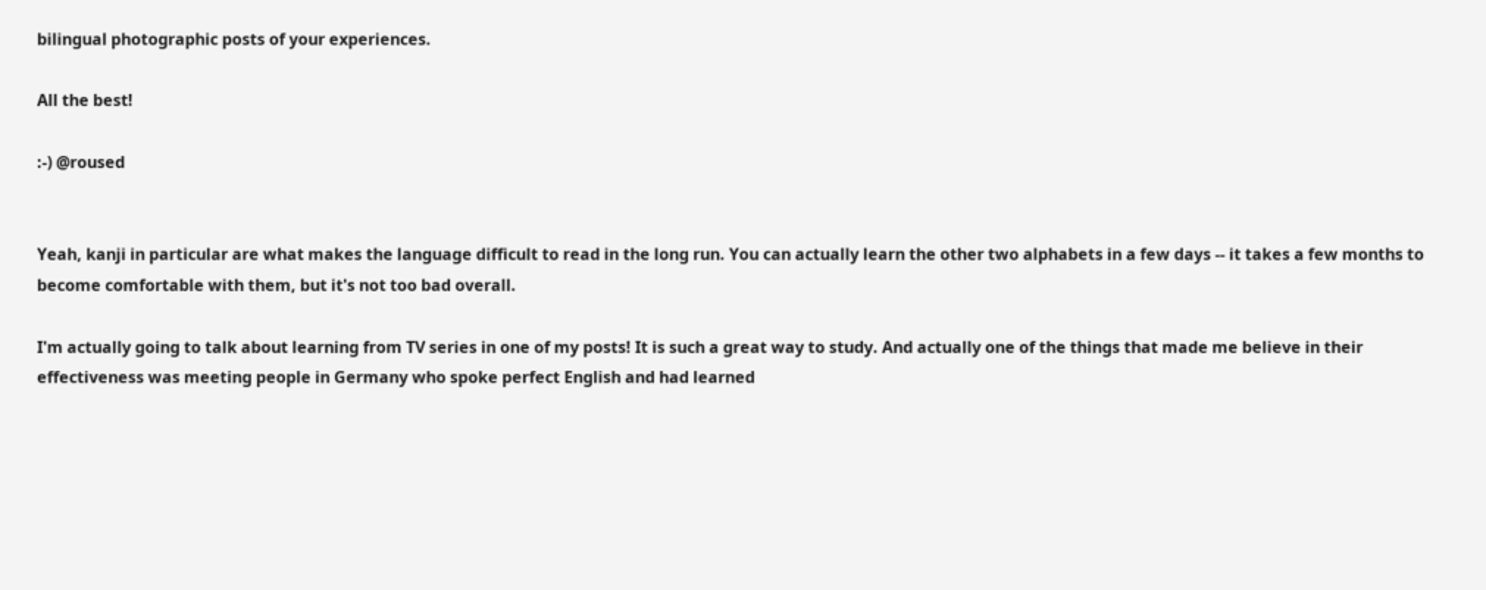bilingual photographic posts of your experiences.

All the best!

:-) @roused


Yeah, kanji in particular are what makes the language difficult to read in the long run. You can actually learn the other two alphabets in a few days -- it takes a few months to become comfortable with them, but it's not too bad overall.

I'm actually going to talk about learning from TV series in one of my posts! It is such a great way to study. And actually one of the things that made me believe in their effectiveness was meeting people in Germany who spoke perfect English and had learned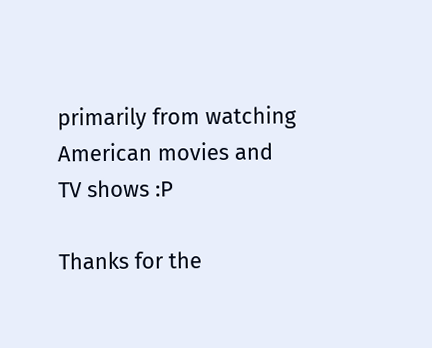primarily from watching American movies and TV shows :P

Thanks for the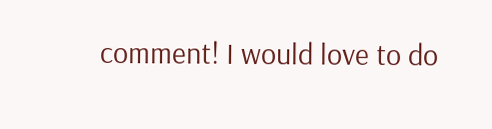comment! I would love to do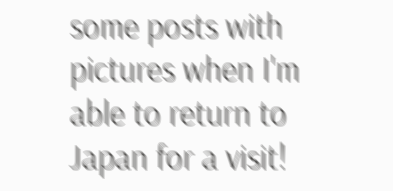some posts with pictures when I'm able to return to Japan for a visit!